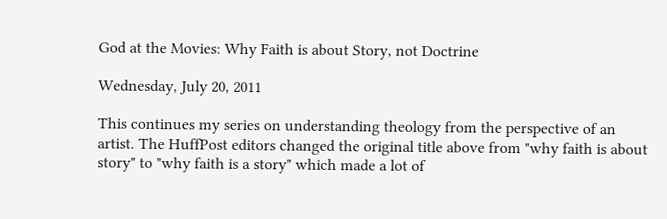God at the Movies: Why Faith is about Story, not Doctrine

Wednesday, July 20, 2011

This continues my series on understanding theology from the perspective of an artist. The HuffPost editors changed the original title above from "why faith is about story" to "why faith is a story" which made a lot of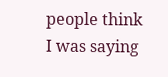people think I was saying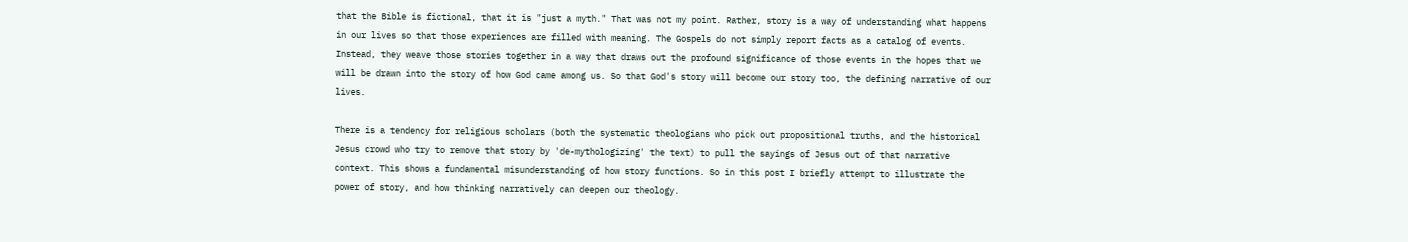that the Bible is fictional, that it is "just a myth." That was not my point. Rather, story is a way of understanding what happens in our lives so that those experiences are filled with meaning. The Gospels do not simply report facts as a catalog of events. Instead, they weave those stories together in a way that draws out the profound significance of those events in the hopes that we will be drawn into the story of how God came among us. So that God's story will become our story too, the defining narrative of our lives.

There is a tendency for religious scholars (both the systematic theologians who pick out propositional truths, and the historical Jesus crowd who try to remove that story by 'de-mythologizing' the text) to pull the sayings of Jesus out of that narrative context. This shows a fundamental misunderstanding of how story functions. So in this post I briefly attempt to illustrate the power of story, and how thinking narratively can deepen our theology.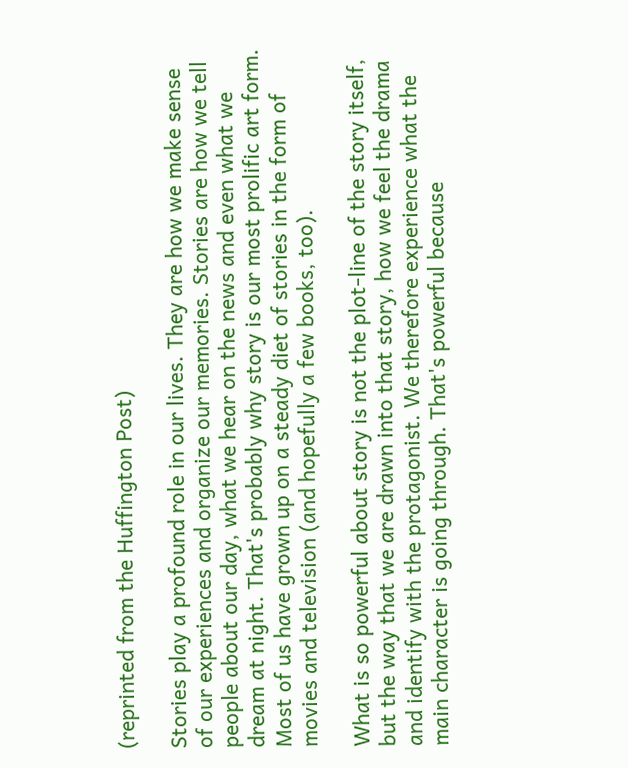(reprinted from the Huffington Post)

Stories play a profound role in our lives. They are how we make sense of our experiences and organize our memories. Stories are how we tell people about our day, what we hear on the news and even what we dream at night. That's probably why story is our most prolific art form. Most of us have grown up on a steady diet of stories in the form of movies and television (and hopefully a few books, too).

What is so powerful about story is not the plot-line of the story itself, but the way that we are drawn into that story, how we feel the drama and identify with the protagonist. We therefore experience what the main character is going through. That's powerful because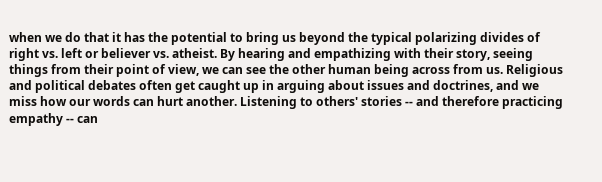when we do that it has the potential to bring us beyond the typical polarizing divides of right vs. left or believer vs. atheist. By hearing and empathizing with their story, seeing things from their point of view, we can see the other human being across from us. Religious and political debates often get caught up in arguing about issues and doctrines, and we miss how our words can hurt another. Listening to others' stories -- and therefore practicing empathy -- can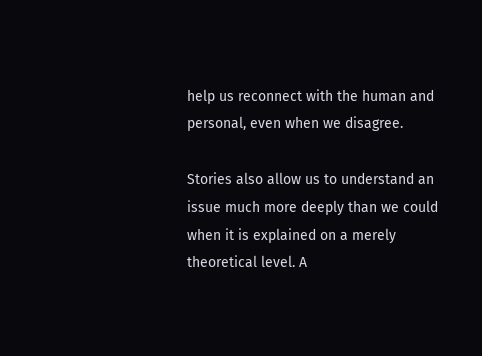help us reconnect with the human and personal, even when we disagree.

Stories also allow us to understand an issue much more deeply than we could when it is explained on a merely theoretical level. A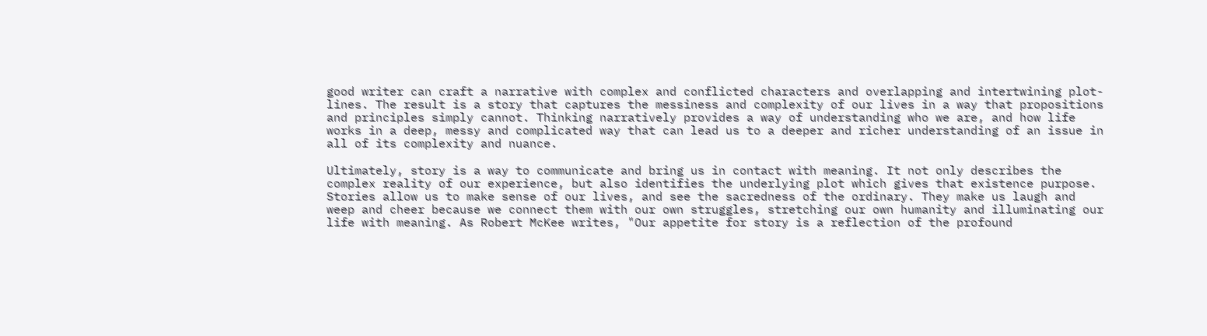good writer can craft a narrative with complex and conflicted characters and overlapping and intertwining plot-lines. The result is a story that captures the messiness and complexity of our lives in a way that propositions and principles simply cannot. Thinking narratively provides a way of understanding who we are, and how life works in a deep, messy and complicated way that can lead us to a deeper and richer understanding of an issue in all of its complexity and nuance.

Ultimately, story is a way to communicate and bring us in contact with meaning. It not only describes the complex reality of our experience, but also identifies the underlying plot which gives that existence purpose. Stories allow us to make sense of our lives, and see the sacredness of the ordinary. They make us laugh and weep and cheer because we connect them with our own struggles, stretching our own humanity and illuminating our life with meaning. As Robert McKee writes, "Our appetite for story is a reflection of the profound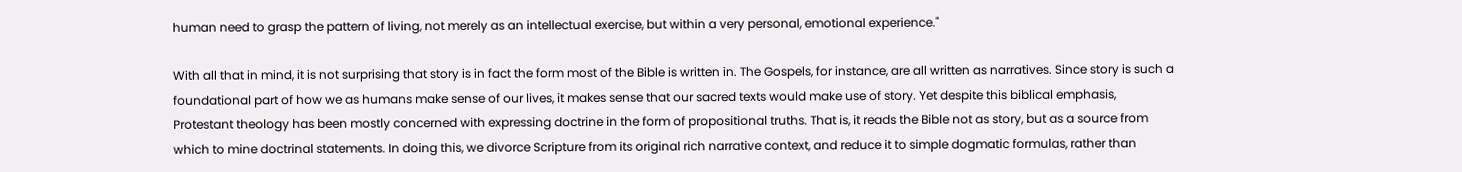human need to grasp the pattern of living, not merely as an intellectual exercise, but within a very personal, emotional experience."

With all that in mind, it is not surprising that story is in fact the form most of the Bible is written in. The Gospels, for instance, are all written as narratives. Since story is such a foundational part of how we as humans make sense of our lives, it makes sense that our sacred texts would make use of story. Yet despite this biblical emphasis, Protestant theology has been mostly concerned with expressing doctrine in the form of propositional truths. That is, it reads the Bible not as story, but as a source from which to mine doctrinal statements. In doing this, we divorce Scripture from its original rich narrative context, and reduce it to simple dogmatic formulas, rather than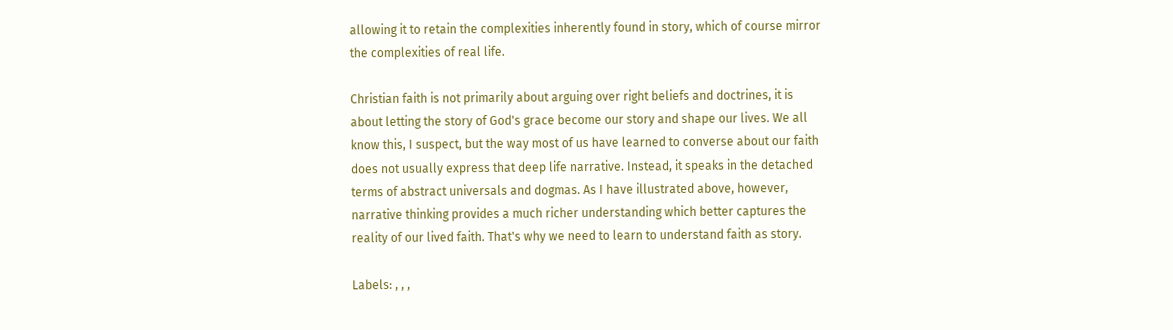allowing it to retain the complexities inherently found in story, which of course mirror the complexities of real life.

Christian faith is not primarily about arguing over right beliefs and doctrines, it is about letting the story of God's grace become our story and shape our lives. We all know this, I suspect, but the way most of us have learned to converse about our faith does not usually express that deep life narrative. Instead, it speaks in the detached terms of abstract universals and dogmas. As I have illustrated above, however, narrative thinking provides a much richer understanding which better captures the reality of our lived faith. That's why we need to learn to understand faith as story.

Labels: , , ,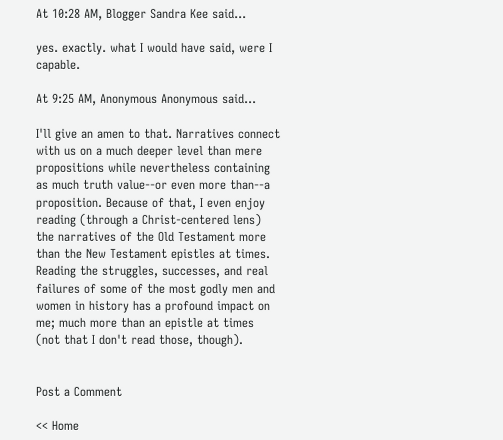At 10:28 AM, Blogger Sandra Kee said...

yes. exactly. what I would have said, were I capable.

At 9:25 AM, Anonymous Anonymous said...

I'll give an amen to that. Narratives connect with us on a much deeper level than mere propositions while nevertheless containing as much truth value--or even more than--a proposition. Because of that, I even enjoy reading (through a Christ-centered lens) the narratives of the Old Testament more than the New Testament epistles at times. Reading the struggles, successes, and real failures of some of the most godly men and women in history has a profound impact on me; much more than an epistle at times (not that I don't read those, though).


Post a Comment

<< Home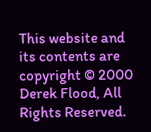This website and its contents are copyright © 2000 Derek Flood, All Rights Reserved.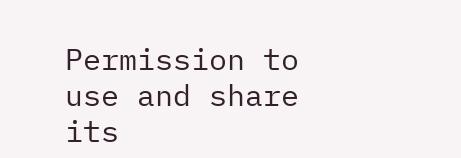Permission to use and share its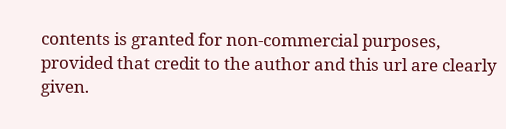contents is granted for non-commercial purposes, provided that credit to the author and this url are clearly given.